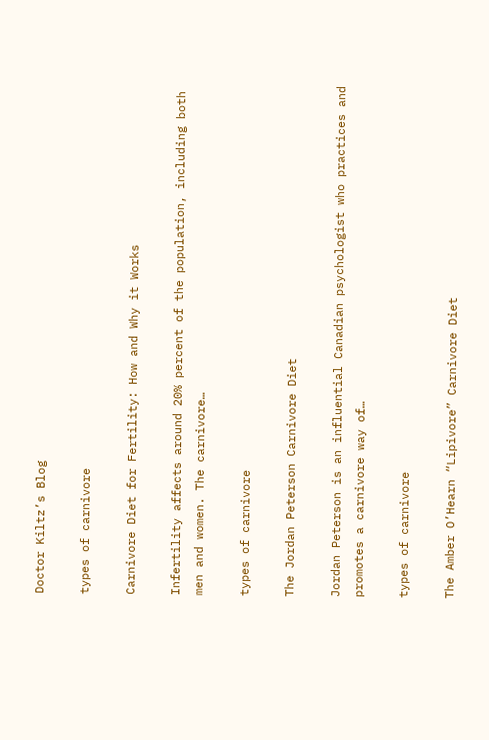Doctor Kiltz’s Blog

types of carnivore

Carnivore Diet for Fertility: How and Why it Works

Infertility affects around 20% percent of the population, including both men and women. The carnivore…

types of carnivore

The Jordan Peterson Carnivore Diet

Jordan Peterson is an influential Canadian psychologist who practices and promotes a carnivore way of…

types of carnivore

The Amber O’Hearn “Lipivore” Carnivore Diet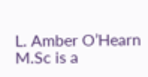L. Amber O’Hearn M.Sc is a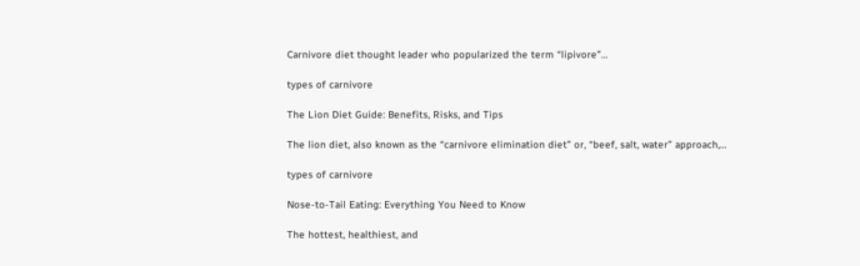Carnivore diet thought leader who popularized the term “lipivore”…

types of carnivore

The Lion Diet Guide: Benefits, Risks, and Tips

The lion diet, also known as the “carnivore elimination diet” or, “beef, salt, water” approach,…

types of carnivore

Nose-to-Tail Eating: Everything You Need to Know

The hottest, healthiest, and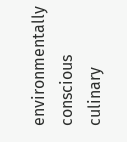environmentally conscious culinary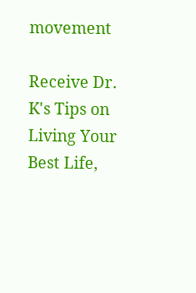movement

Receive Dr. K's Tips on Living Your Best Life,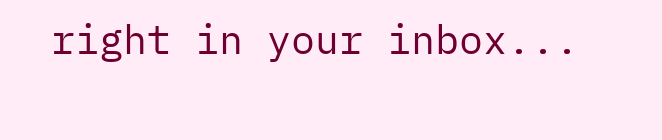right in your inbox...